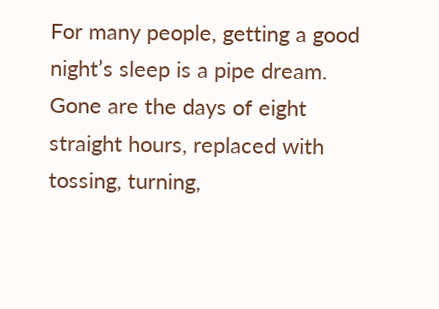For many people, getting a good night’s sleep is a pipe dream. Gone are the days of eight straight hours, replaced with tossing, turning,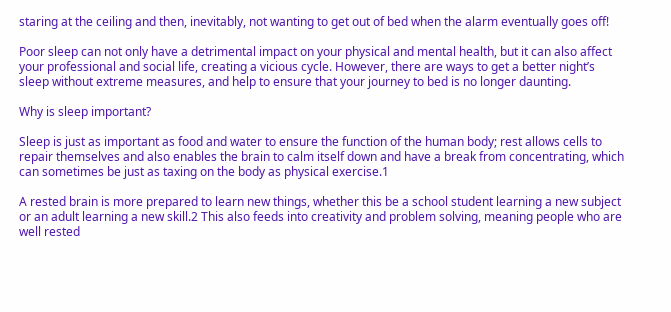staring at the ceiling and then, inevitably, not wanting to get out of bed when the alarm eventually goes off!

Poor sleep can not only have a detrimental impact on your physical and mental health, but it can also affect your professional and social life, creating a vicious cycle. However, there are ways to get a better night’s sleep without extreme measures, and help to ensure that your journey to bed is no longer daunting.

Why is sleep important?

Sleep is just as important as food and water to ensure the function of the human body; rest allows cells to repair themselves and also enables the brain to calm itself down and have a break from concentrating, which can sometimes be just as taxing on the body as physical exercise.1

A rested brain is more prepared to learn new things, whether this be a school student learning a new subject or an adult learning a new skill.2 This also feeds into creativity and problem solving, meaning people who are well rested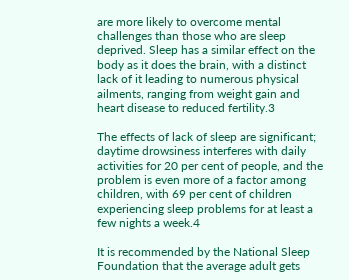are more likely to overcome mental challenges than those who are sleep deprived. Sleep has a similar effect on the body as it does the brain, with a distinct lack of it leading to numerous physical ailments, ranging from weight gain and heart disease to reduced fertility.3

The effects of lack of sleep are significant; daytime drowsiness interferes with daily activities for 20 per cent of people, and the problem is even more of a factor among children, with 69 per cent of children experiencing sleep problems for at least a few nights a week.4

It is recommended by the National Sleep Foundation that the average adult gets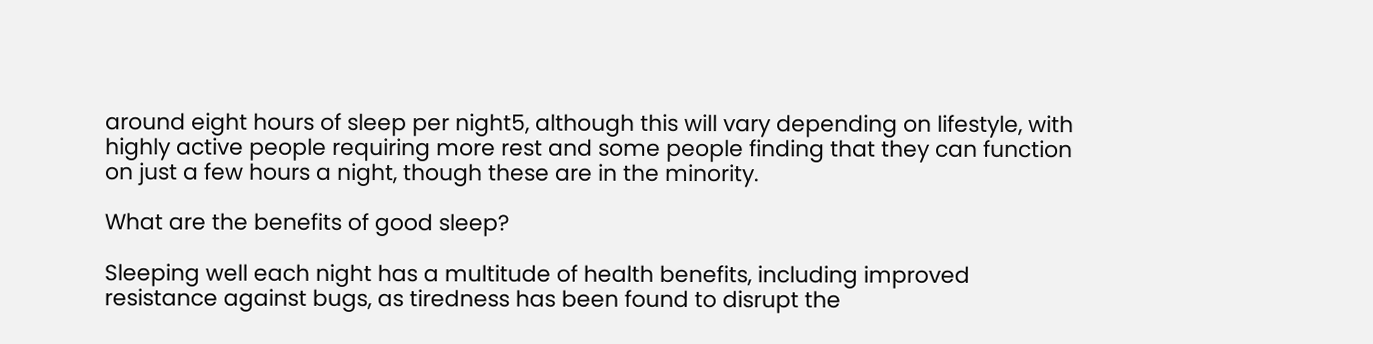around eight hours of sleep per night5, although this will vary depending on lifestyle, with highly active people requiring more rest and some people finding that they can function on just a few hours a night, though these are in the minority.

What are the benefits of good sleep?

Sleeping well each night has a multitude of health benefits, including improved resistance against bugs, as tiredness has been found to disrupt the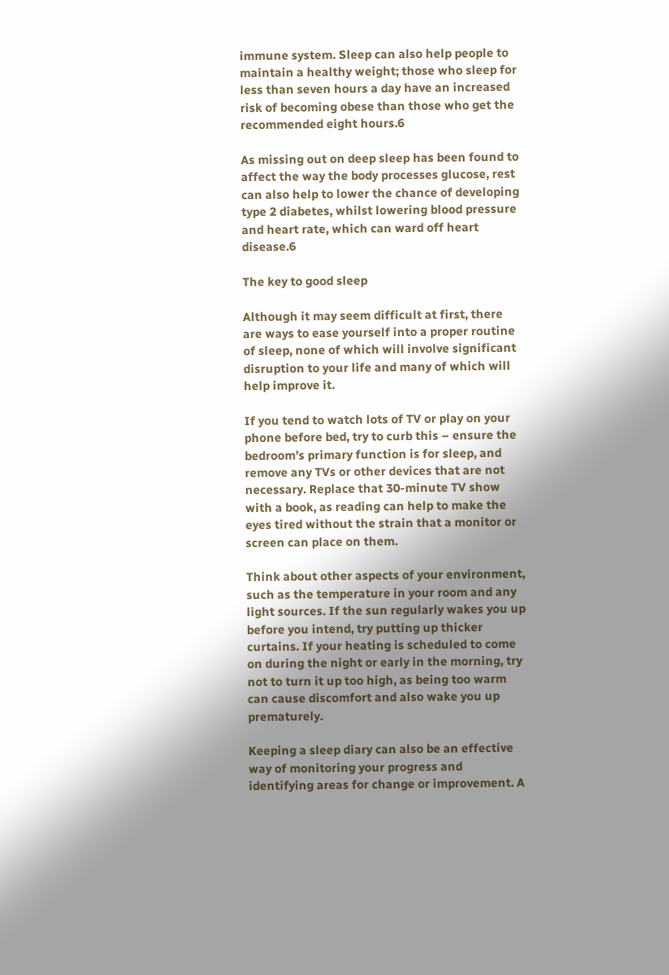immune system. Sleep can also help people to maintain a healthy weight; those who sleep for less than seven hours a day have an increased risk of becoming obese than those who get the recommended eight hours.6

As missing out on deep sleep has been found to affect the way the body processes glucose, rest can also help to lower the chance of developing type 2 diabetes, whilst lowering blood pressure and heart rate, which can ward off heart disease.6

The key to good sleep

Although it may seem difficult at first, there are ways to ease yourself into a proper routine of sleep, none of which will involve significant disruption to your life and many of which will help improve it.

If you tend to watch lots of TV or play on your phone before bed, try to curb this – ensure the bedroom’s primary function is for sleep, and remove any TVs or other devices that are not necessary. Replace that 30-minute TV show with a book, as reading can help to make the eyes tired without the strain that a monitor or screen can place on them.

Think about other aspects of your environment, such as the temperature in your room and any light sources. If the sun regularly wakes you up before you intend, try putting up thicker curtains. If your heating is scheduled to come on during the night or early in the morning, try not to turn it up too high, as being too warm can cause discomfort and also wake you up prematurely.

Keeping a sleep diary can also be an effective way of monitoring your progress and identifying areas for change or improvement. A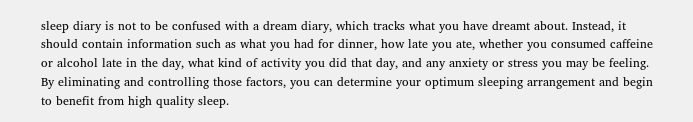sleep diary is not to be confused with a dream diary, which tracks what you have dreamt about. Instead, it should contain information such as what you had for dinner, how late you ate, whether you consumed caffeine or alcohol late in the day, what kind of activity you did that day, and any anxiety or stress you may be feeling. By eliminating and controlling those factors, you can determine your optimum sleeping arrangement and begin to benefit from high quality sleep.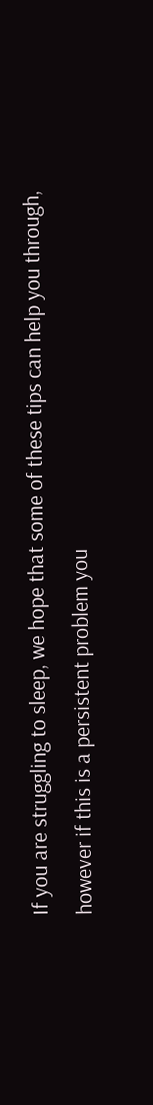If you are struggling to sleep, we hope that some of these tips can help you through, however if this is a persistent problem you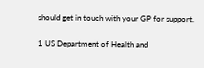should get in touch with your GP for support.

1 US Department of Health and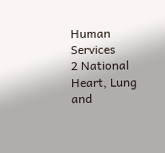Human Services
2 National Heart, Lung and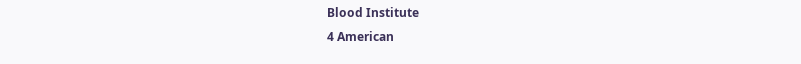Blood Institute
4 American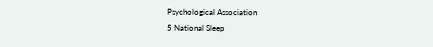Psychological Association
5 National Sleep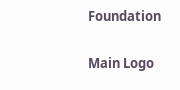Foundation

Main Logo